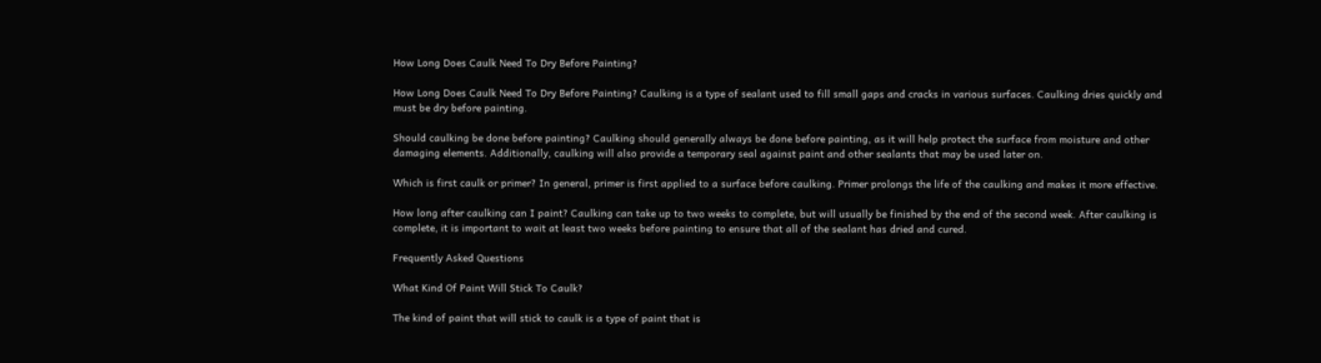How Long Does Caulk Need To Dry Before Painting?

How Long Does Caulk Need To Dry Before Painting? Caulking is a type of sealant used to fill small gaps and cracks in various surfaces. Caulking dries quickly and must be dry before painting.

Should caulking be done before painting? Caulking should generally always be done before painting, as it will help protect the surface from moisture and other damaging elements. Additionally, caulking will also provide a temporary seal against paint and other sealants that may be used later on.

Which is first caulk or primer? In general, primer is first applied to a surface before caulking. Primer prolongs the life of the caulking and makes it more effective.

How long after caulking can I paint? Caulking can take up to two weeks to complete, but will usually be finished by the end of the second week. After caulking is complete, it is important to wait at least two weeks before painting to ensure that all of the sealant has dried and cured.

Frequently Asked Questions

What Kind Of Paint Will Stick To Caulk?

The kind of paint that will stick to caulk is a type of paint that is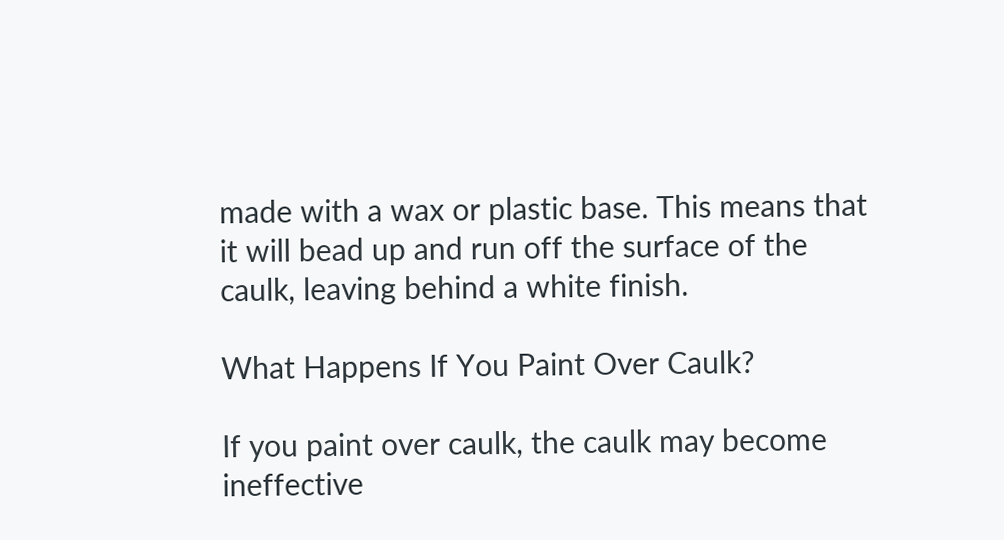made with a wax or plastic base. This means that it will bead up and run off the surface of the caulk, leaving behind a white finish.

What Happens If You Paint Over Caulk?

If you paint over caulk, the caulk may become ineffective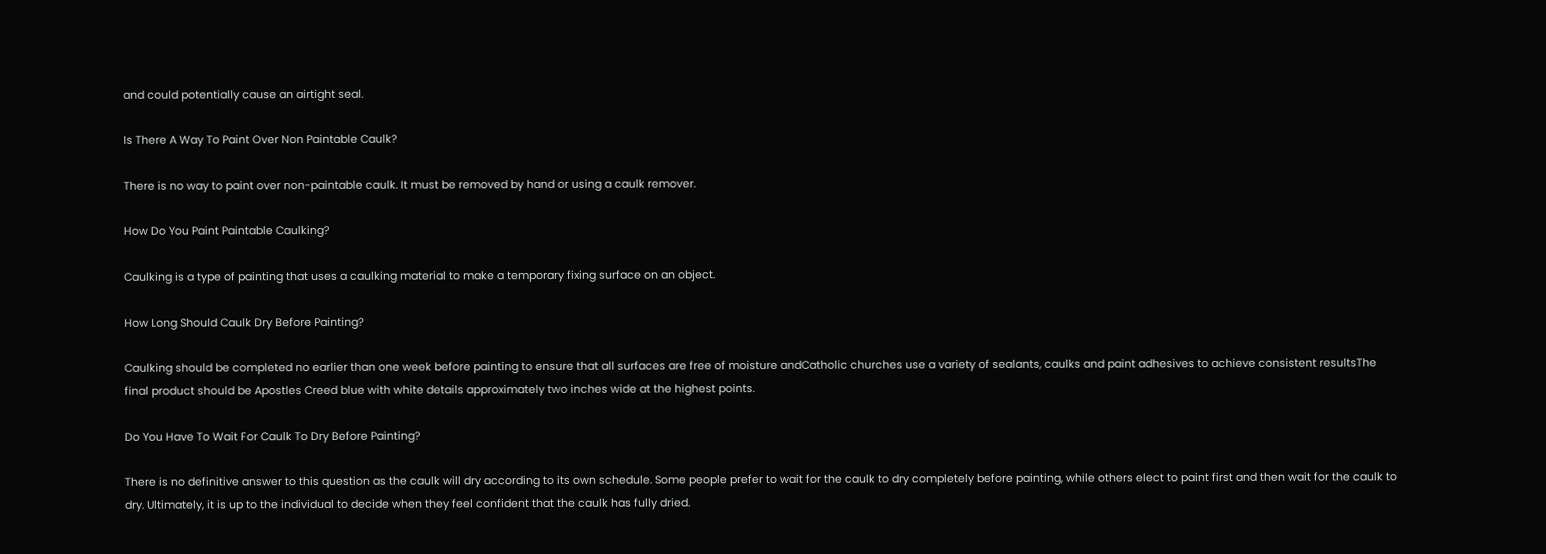and could potentially cause an airtight seal.

Is There A Way To Paint Over Non Paintable Caulk?

There is no way to paint over non-paintable caulk. It must be removed by hand or using a caulk remover.

How Do You Paint Paintable Caulking?

Caulking is a type of painting that uses a caulking material to make a temporary fixing surface on an object.

How Long Should Caulk Dry Before Painting?

Caulking should be completed no earlier than one week before painting to ensure that all surfaces are free of moisture andCatholic churches use a variety of sealants, caulks and paint adhesives to achieve consistent resultsThe final product should be Apostles Creed blue with white details approximately two inches wide at the highest points.

Do You Have To Wait For Caulk To Dry Before Painting?

There is no definitive answer to this question as the caulk will dry according to its own schedule. Some people prefer to wait for the caulk to dry completely before painting, while others elect to paint first and then wait for the caulk to dry. Ultimately, it is up to the individual to decide when they feel confident that the caulk has fully dried.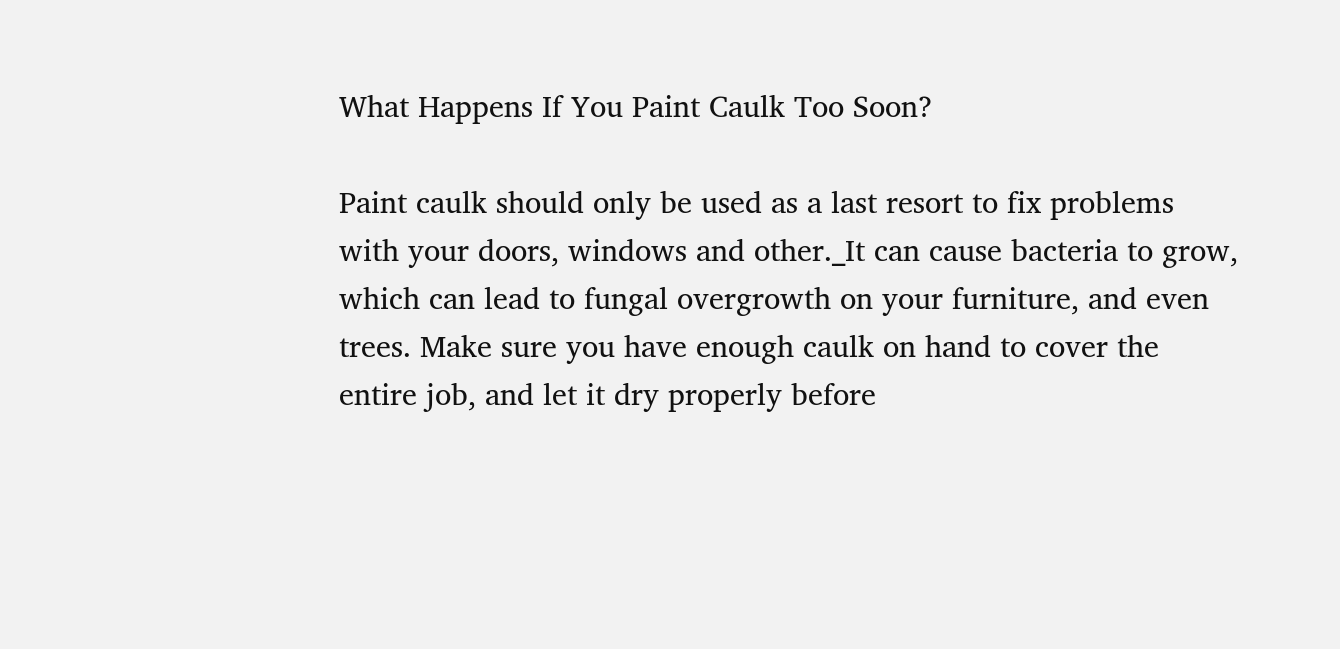What Happens If You Paint Caulk Too Soon?

Paint caulk should only be used as a last resort to fix problems with your doors, windows and other._It can cause bacteria to grow, which can lead to fungal overgrowth on your furniture, and even trees. Make sure you have enough caulk on hand to cover the entire job, and let it dry properly before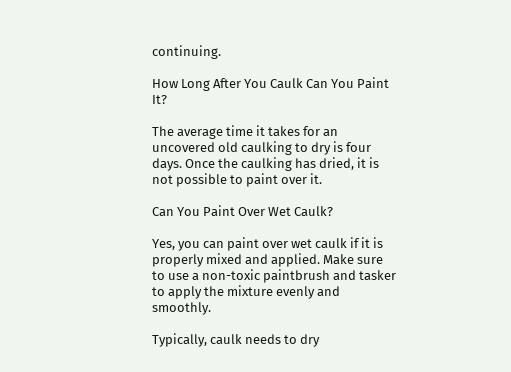continuing.

How Long After You Caulk Can You Paint It?

The average time it takes for an uncovered old caulking to dry is four days. Once the caulking has dried, it is not possible to paint over it.

Can You Paint Over Wet Caulk?

Yes, you can paint over wet caulk if it is properly mixed and applied. Make sure to use a non-toxic paintbrush and tasker to apply the mixture evenly and smoothly.

Typically, caulk needs to dry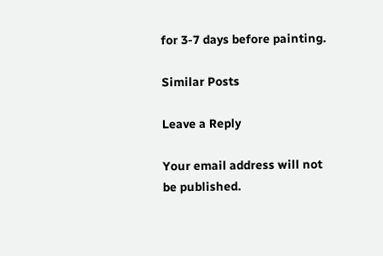for 3-7 days before painting.

Similar Posts

Leave a Reply

Your email address will not be published.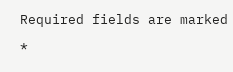Required fields are marked *